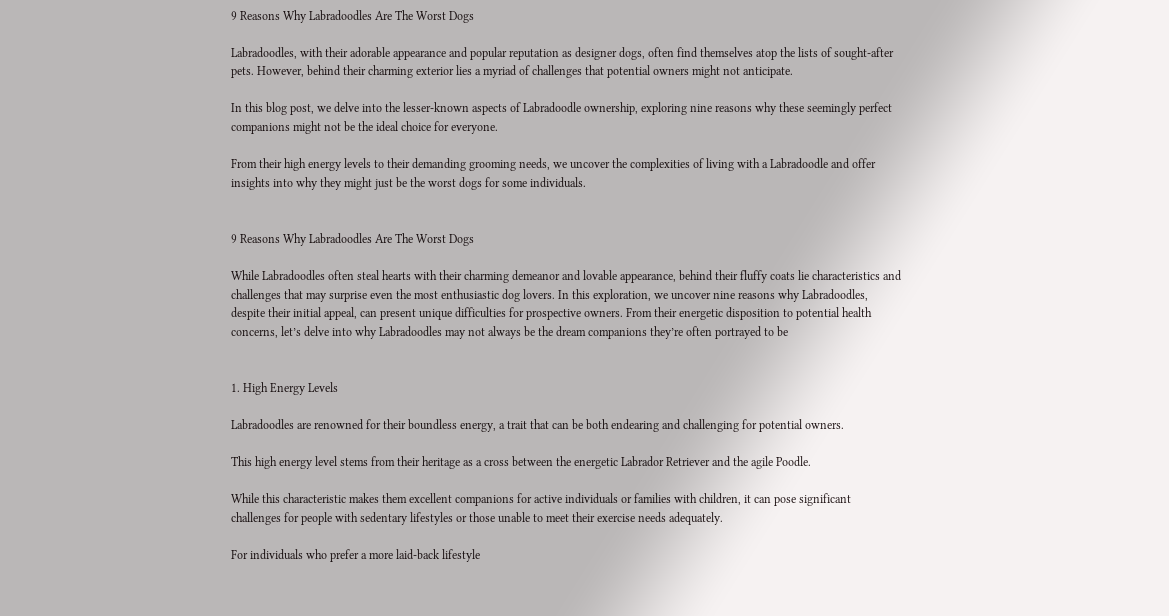9 Reasons Why Labradoodles Are The Worst Dogs

Labradoodles, with their adorable appearance and popular reputation as designer dogs, often find themselves atop the lists of sought-after pets. However, behind their charming exterior lies a myriad of challenges that potential owners might not anticipate.

In this blog post, we delve into the lesser-known aspects of Labradoodle ownership, exploring nine reasons why these seemingly perfect companions might not be the ideal choice for everyone.

From their high energy levels to their demanding grooming needs, we uncover the complexities of living with a Labradoodle and offer insights into why they might just be the worst dogs for some individuals.


9 Reasons Why Labradoodles Are The Worst Dogs

While Labradoodles often steal hearts with their charming demeanor and lovable appearance, behind their fluffy coats lie characteristics and challenges that may surprise even the most enthusiastic dog lovers. In this exploration, we uncover nine reasons why Labradoodles, despite their initial appeal, can present unique difficulties for prospective owners. From their energetic disposition to potential health concerns, let’s delve into why Labradoodles may not always be the dream companions they’re often portrayed to be


1. High Energy Levels

Labradoodles are renowned for their boundless energy, a trait that can be both endearing and challenging for potential owners.

This high energy level stems from their heritage as a cross between the energetic Labrador Retriever and the agile Poodle.

While this characteristic makes them excellent companions for active individuals or families with children, it can pose significant challenges for people with sedentary lifestyles or those unable to meet their exercise needs adequately.

For individuals who prefer a more laid-back lifestyle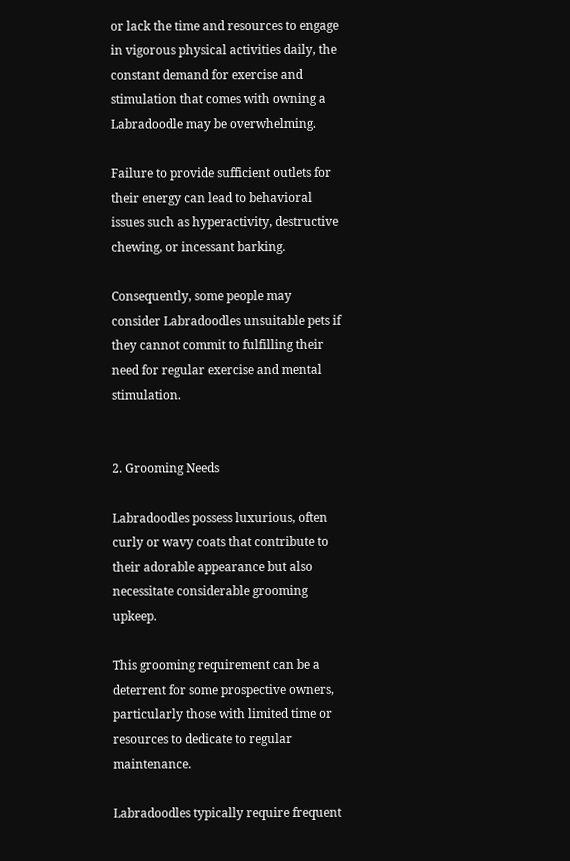or lack the time and resources to engage in vigorous physical activities daily, the constant demand for exercise and stimulation that comes with owning a Labradoodle may be overwhelming.

Failure to provide sufficient outlets for their energy can lead to behavioral issues such as hyperactivity, destructive chewing, or incessant barking.

Consequently, some people may consider Labradoodles unsuitable pets if they cannot commit to fulfilling their need for regular exercise and mental stimulation.


2. Grooming Needs

Labradoodles possess luxurious, often curly or wavy coats that contribute to their adorable appearance but also necessitate considerable grooming upkeep.

This grooming requirement can be a deterrent for some prospective owners, particularly those with limited time or resources to dedicate to regular maintenance.

Labradoodles typically require frequent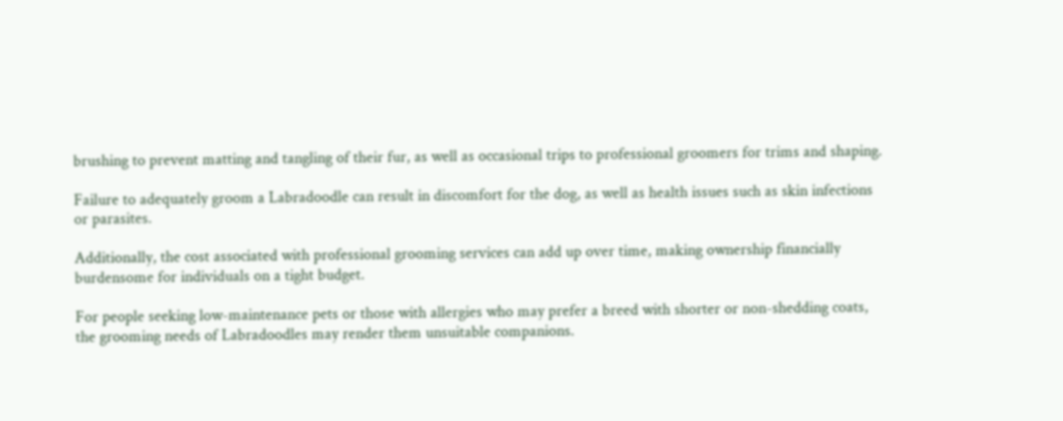brushing to prevent matting and tangling of their fur, as well as occasional trips to professional groomers for trims and shaping.

Failure to adequately groom a Labradoodle can result in discomfort for the dog, as well as health issues such as skin infections or parasites.

Additionally, the cost associated with professional grooming services can add up over time, making ownership financially burdensome for individuals on a tight budget.

For people seeking low-maintenance pets or those with allergies who may prefer a breed with shorter or non-shedding coats, the grooming needs of Labradoodles may render them unsuitable companions.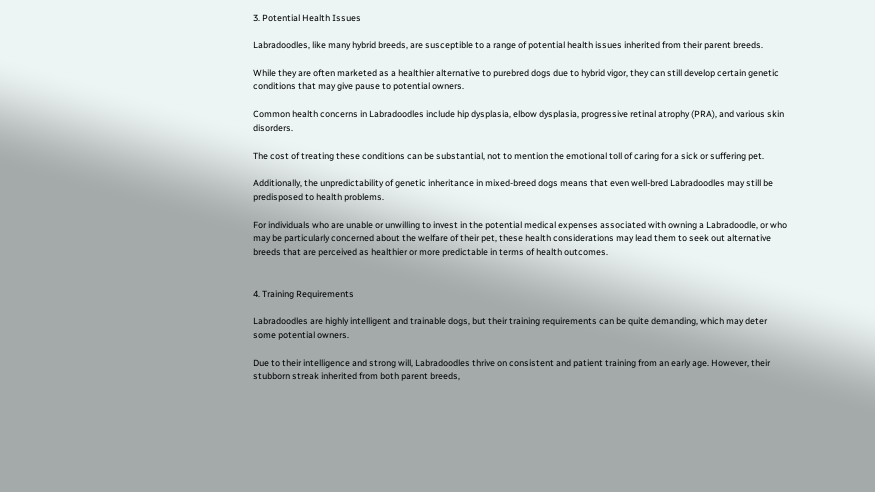3. Potential Health Issues

Labradoodles, like many hybrid breeds, are susceptible to a range of potential health issues inherited from their parent breeds.

While they are often marketed as a healthier alternative to purebred dogs due to hybrid vigor, they can still develop certain genetic conditions that may give pause to potential owners.

Common health concerns in Labradoodles include hip dysplasia, elbow dysplasia, progressive retinal atrophy (PRA), and various skin disorders.

The cost of treating these conditions can be substantial, not to mention the emotional toll of caring for a sick or suffering pet.

Additionally, the unpredictability of genetic inheritance in mixed-breed dogs means that even well-bred Labradoodles may still be predisposed to health problems.

For individuals who are unable or unwilling to invest in the potential medical expenses associated with owning a Labradoodle, or who may be particularly concerned about the welfare of their pet, these health considerations may lead them to seek out alternative breeds that are perceived as healthier or more predictable in terms of health outcomes.


4. Training Requirements

Labradoodles are highly intelligent and trainable dogs, but their training requirements can be quite demanding, which may deter some potential owners.

Due to their intelligence and strong will, Labradoodles thrive on consistent and patient training from an early age. However, their stubborn streak inherited from both parent breeds,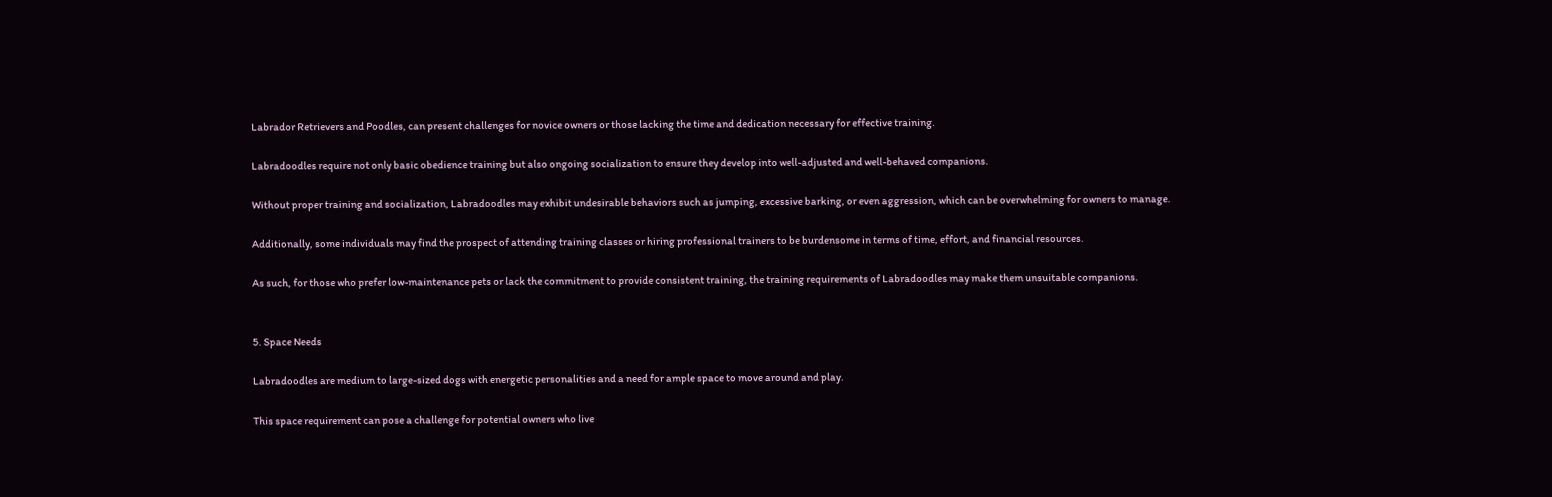Labrador Retrievers and Poodles, can present challenges for novice owners or those lacking the time and dedication necessary for effective training.

Labradoodles require not only basic obedience training but also ongoing socialization to ensure they develop into well-adjusted and well-behaved companions.

Without proper training and socialization, Labradoodles may exhibit undesirable behaviors such as jumping, excessive barking, or even aggression, which can be overwhelming for owners to manage.

Additionally, some individuals may find the prospect of attending training classes or hiring professional trainers to be burdensome in terms of time, effort, and financial resources.

As such, for those who prefer low-maintenance pets or lack the commitment to provide consistent training, the training requirements of Labradoodles may make them unsuitable companions.


5. Space Needs

Labradoodles are medium to large-sized dogs with energetic personalities and a need for ample space to move around and play.

This space requirement can pose a challenge for potential owners who live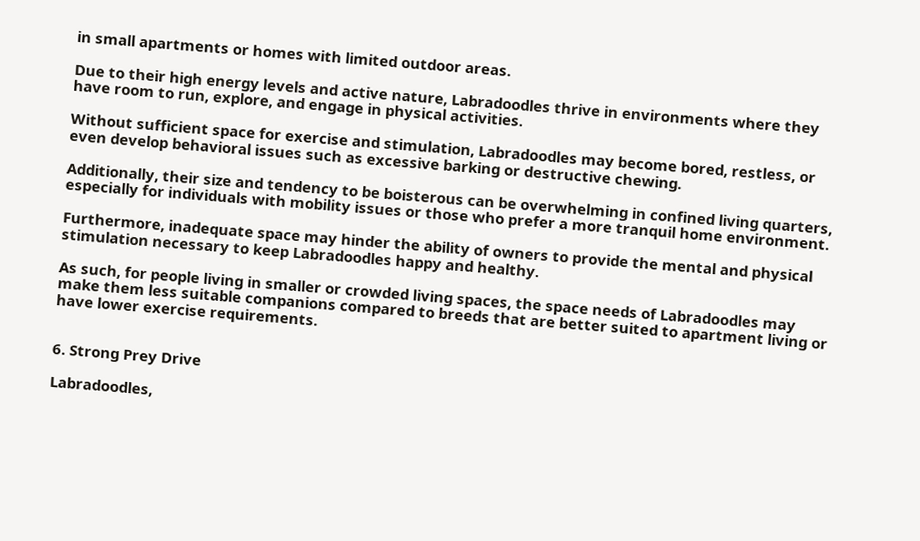in small apartments or homes with limited outdoor areas.

Due to their high energy levels and active nature, Labradoodles thrive in environments where they have room to run, explore, and engage in physical activities.

Without sufficient space for exercise and stimulation, Labradoodles may become bored, restless, or even develop behavioral issues such as excessive barking or destructive chewing.

Additionally, their size and tendency to be boisterous can be overwhelming in confined living quarters, especially for individuals with mobility issues or those who prefer a more tranquil home environment.

Furthermore, inadequate space may hinder the ability of owners to provide the mental and physical stimulation necessary to keep Labradoodles happy and healthy.

As such, for people living in smaller or crowded living spaces, the space needs of Labradoodles may make them less suitable companions compared to breeds that are better suited to apartment living or have lower exercise requirements.


6. Strong Prey Drive

Labradoodles,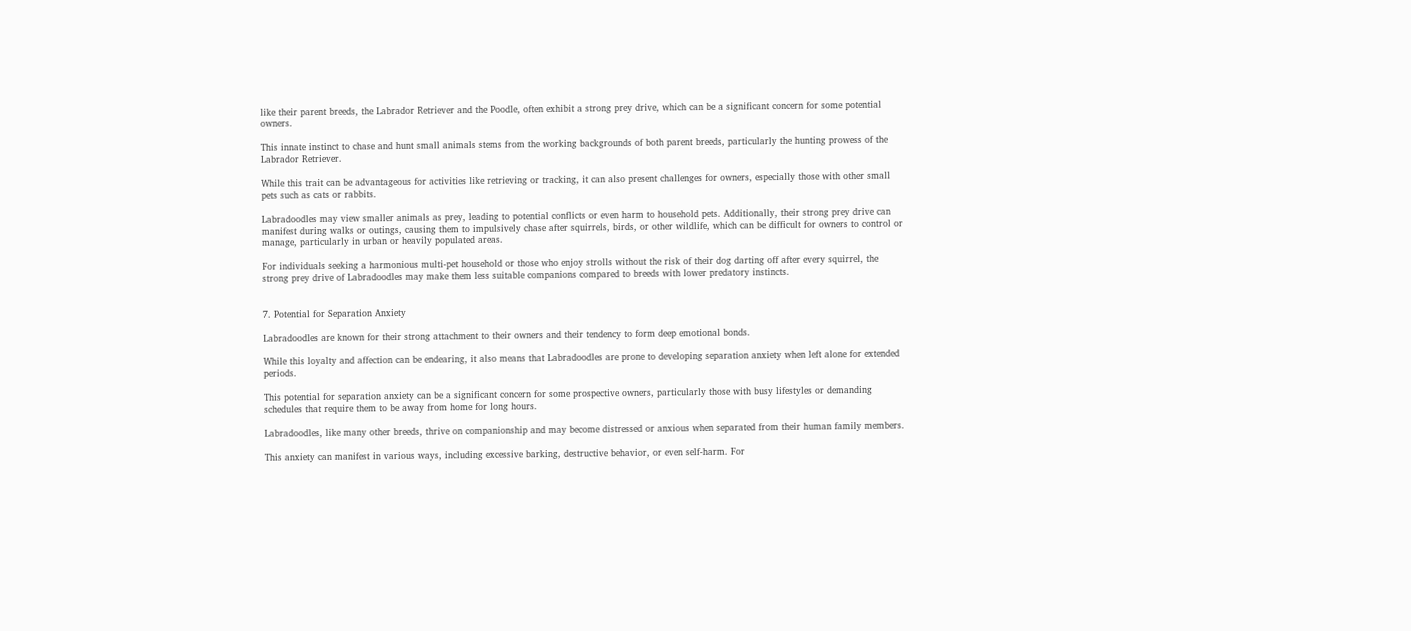like their parent breeds, the Labrador Retriever and the Poodle, often exhibit a strong prey drive, which can be a significant concern for some potential owners.

This innate instinct to chase and hunt small animals stems from the working backgrounds of both parent breeds, particularly the hunting prowess of the Labrador Retriever.

While this trait can be advantageous for activities like retrieving or tracking, it can also present challenges for owners, especially those with other small pets such as cats or rabbits.

Labradoodles may view smaller animals as prey, leading to potential conflicts or even harm to household pets. Additionally, their strong prey drive can manifest during walks or outings, causing them to impulsively chase after squirrels, birds, or other wildlife, which can be difficult for owners to control or manage, particularly in urban or heavily populated areas.

For individuals seeking a harmonious multi-pet household or those who enjoy strolls without the risk of their dog darting off after every squirrel, the strong prey drive of Labradoodles may make them less suitable companions compared to breeds with lower predatory instincts.


7. Potential for Separation Anxiety

Labradoodles are known for their strong attachment to their owners and their tendency to form deep emotional bonds.

While this loyalty and affection can be endearing, it also means that Labradoodles are prone to developing separation anxiety when left alone for extended periods.

This potential for separation anxiety can be a significant concern for some prospective owners, particularly those with busy lifestyles or demanding schedules that require them to be away from home for long hours.

Labradoodles, like many other breeds, thrive on companionship and may become distressed or anxious when separated from their human family members.

This anxiety can manifest in various ways, including excessive barking, destructive behavior, or even self-harm. For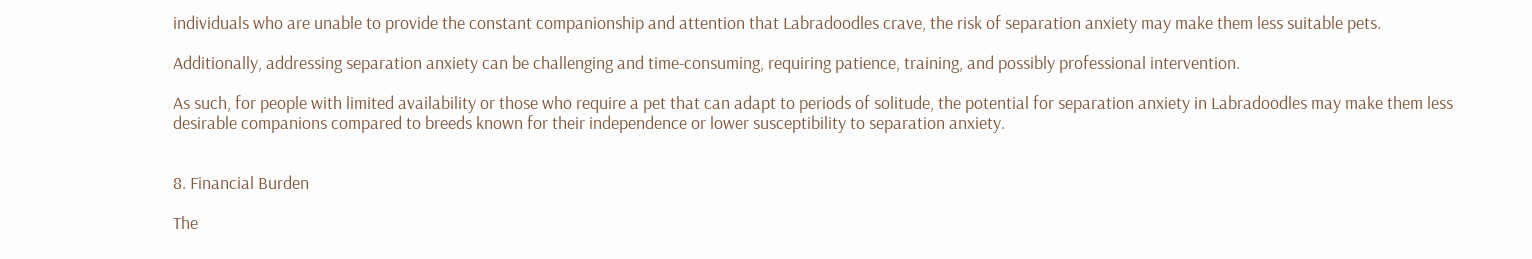individuals who are unable to provide the constant companionship and attention that Labradoodles crave, the risk of separation anxiety may make them less suitable pets.

Additionally, addressing separation anxiety can be challenging and time-consuming, requiring patience, training, and possibly professional intervention.

As such, for people with limited availability or those who require a pet that can adapt to periods of solitude, the potential for separation anxiety in Labradoodles may make them less desirable companions compared to breeds known for their independence or lower susceptibility to separation anxiety.


8. Financial Burden

The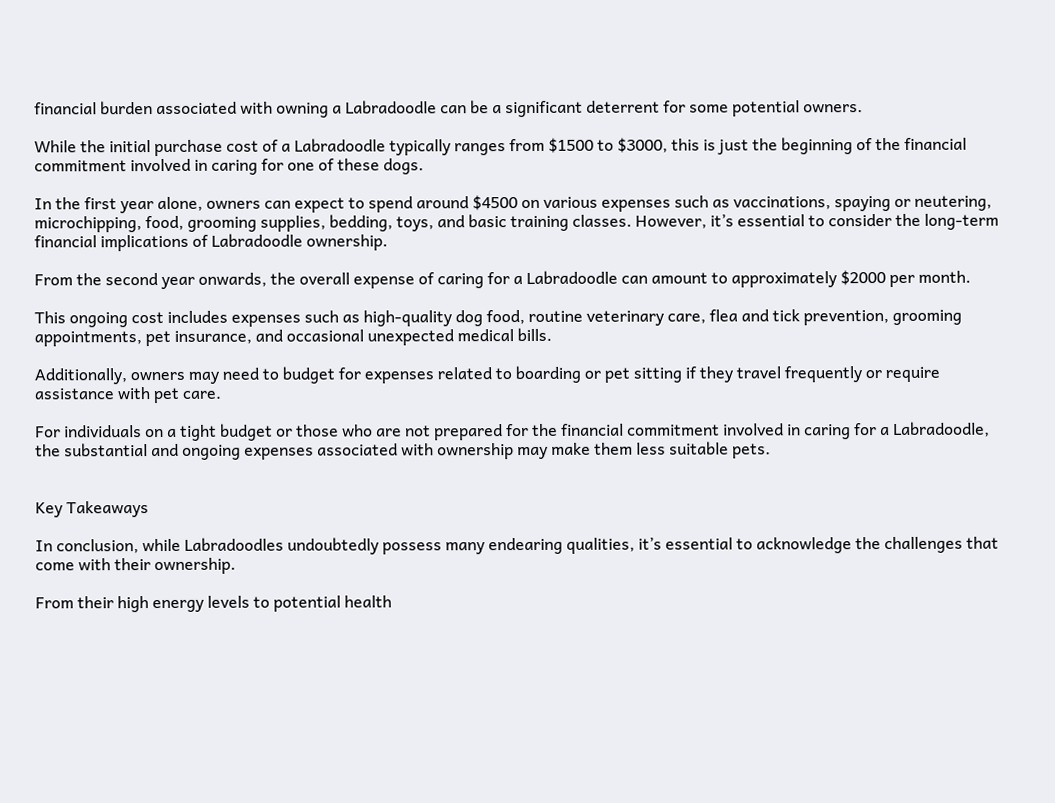financial burden associated with owning a Labradoodle can be a significant deterrent for some potential owners.

While the initial purchase cost of a Labradoodle typically ranges from $1500 to $3000, this is just the beginning of the financial commitment involved in caring for one of these dogs.

In the first year alone, owners can expect to spend around $4500 on various expenses such as vaccinations, spaying or neutering, microchipping, food, grooming supplies, bedding, toys, and basic training classes. However, it’s essential to consider the long-term financial implications of Labradoodle ownership.

From the second year onwards, the overall expense of caring for a Labradoodle can amount to approximately $2000 per month.

This ongoing cost includes expenses such as high-quality dog food, routine veterinary care, flea and tick prevention, grooming appointments, pet insurance, and occasional unexpected medical bills.

Additionally, owners may need to budget for expenses related to boarding or pet sitting if they travel frequently or require assistance with pet care.

For individuals on a tight budget or those who are not prepared for the financial commitment involved in caring for a Labradoodle, the substantial and ongoing expenses associated with ownership may make them less suitable pets.


Key Takeaways

In conclusion, while Labradoodles undoubtedly possess many endearing qualities, it’s essential to acknowledge the challenges that come with their ownership.

From their high energy levels to potential health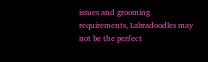issues and grooming requirements, Labradoodles may not be the perfect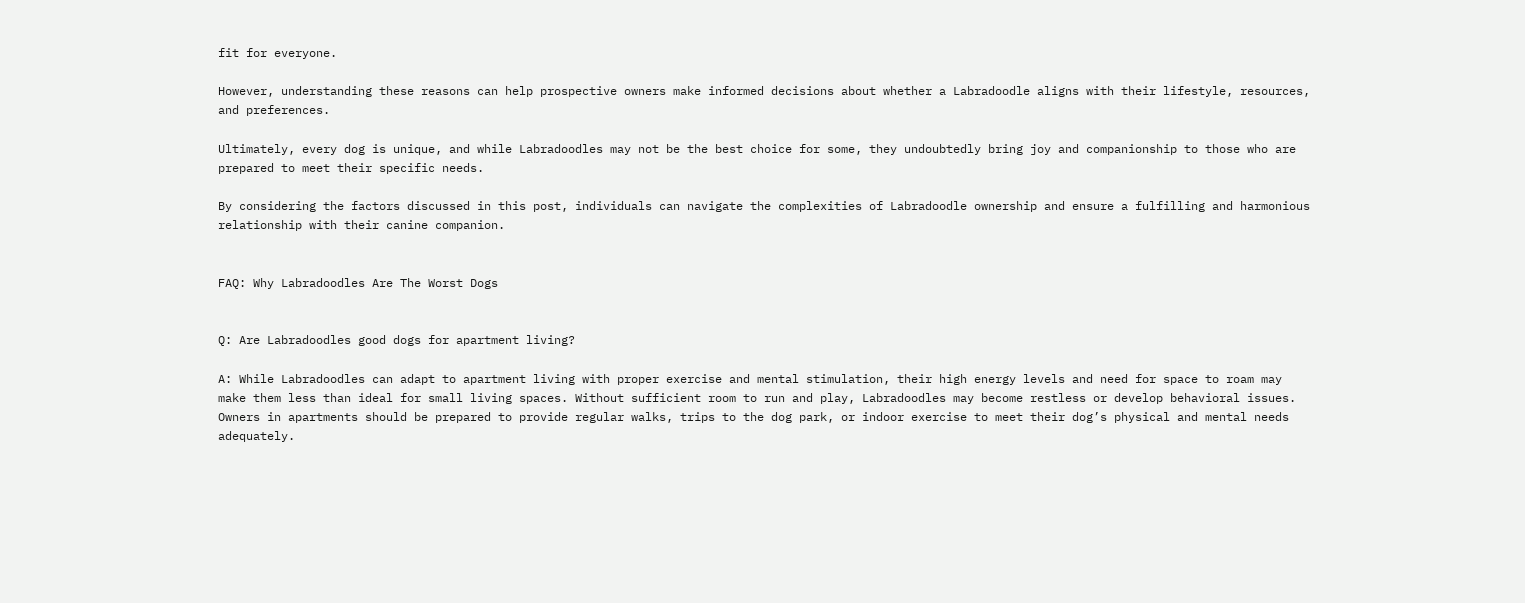fit for everyone.

However, understanding these reasons can help prospective owners make informed decisions about whether a Labradoodle aligns with their lifestyle, resources, and preferences.

Ultimately, every dog is unique, and while Labradoodles may not be the best choice for some, they undoubtedly bring joy and companionship to those who are prepared to meet their specific needs.

By considering the factors discussed in this post, individuals can navigate the complexities of Labradoodle ownership and ensure a fulfilling and harmonious relationship with their canine companion.


FAQ: Why Labradoodles Are The Worst Dogs


Q: Are Labradoodles good dogs for apartment living?

A: While Labradoodles can adapt to apartment living with proper exercise and mental stimulation, their high energy levels and need for space to roam may make them less than ideal for small living spaces. Without sufficient room to run and play, Labradoodles may become restless or develop behavioral issues. Owners in apartments should be prepared to provide regular walks, trips to the dog park, or indoor exercise to meet their dog’s physical and mental needs adequately.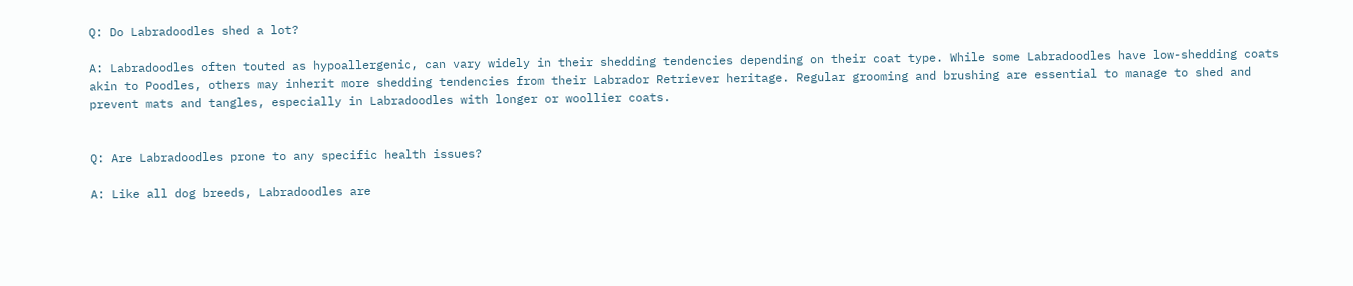Q: Do Labradoodles shed a lot?

A: Labradoodles often touted as hypoallergenic, can vary widely in their shedding tendencies depending on their coat type. While some Labradoodles have low-shedding coats akin to Poodles, others may inherit more shedding tendencies from their Labrador Retriever heritage. Regular grooming and brushing are essential to manage to shed and prevent mats and tangles, especially in Labradoodles with longer or woollier coats.


Q: Are Labradoodles prone to any specific health issues?

A: Like all dog breeds, Labradoodles are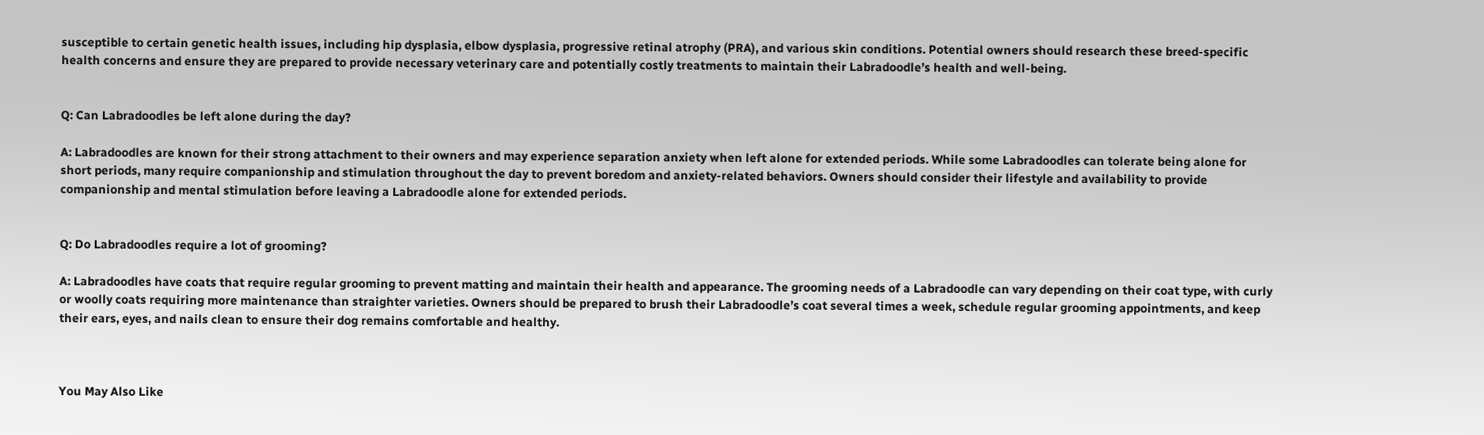susceptible to certain genetic health issues, including hip dysplasia, elbow dysplasia, progressive retinal atrophy (PRA), and various skin conditions. Potential owners should research these breed-specific health concerns and ensure they are prepared to provide necessary veterinary care and potentially costly treatments to maintain their Labradoodle’s health and well-being.


Q: Can Labradoodles be left alone during the day?

A: Labradoodles are known for their strong attachment to their owners and may experience separation anxiety when left alone for extended periods. While some Labradoodles can tolerate being alone for short periods, many require companionship and stimulation throughout the day to prevent boredom and anxiety-related behaviors. Owners should consider their lifestyle and availability to provide companionship and mental stimulation before leaving a Labradoodle alone for extended periods.


Q: Do Labradoodles require a lot of grooming?

A: Labradoodles have coats that require regular grooming to prevent matting and maintain their health and appearance. The grooming needs of a Labradoodle can vary depending on their coat type, with curly or woolly coats requiring more maintenance than straighter varieties. Owners should be prepared to brush their Labradoodle’s coat several times a week, schedule regular grooming appointments, and keep their ears, eyes, and nails clean to ensure their dog remains comfortable and healthy.



You May Also Like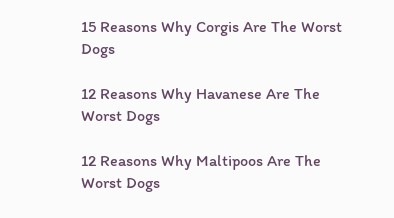15 Reasons Why Corgis Are The Worst Dogs

12 Reasons Why Havanese Are The Worst Dogs

12 Reasons Why Maltipoos Are The Worst Dogs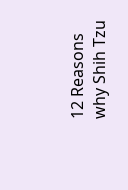12 Reasons why Shih Tzu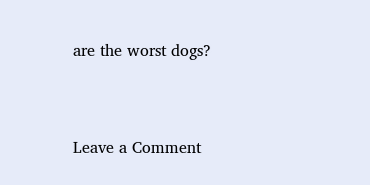are the worst dogs?


Leave a Comment